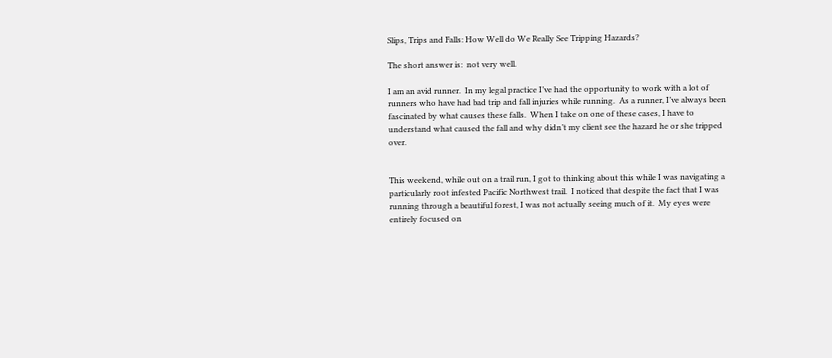Slips, Trips and Falls: How Well do We Really See Tripping Hazards?

The short answer is:  not very well.

I am an avid runner.  In my legal practice I’ve had the opportunity to work with a lot of runners who have had bad trip and fall injuries while running.  As a runner, I’ve always been fascinated by what causes these falls.  When I take on one of these cases, I have to understand what caused the fall and why didn’t my client see the hazard he or she tripped over.


This weekend, while out on a trail run, I got to thinking about this while I was navigating a particularly root infested Pacific Northwest trail.  I noticed that despite the fact that I was running through a beautiful forest, I was not actually seeing much of it.  My eyes were entirely focused on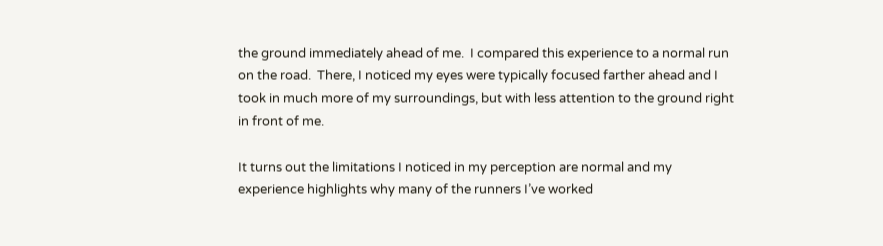the ground immediately ahead of me.  I compared this experience to a normal run on the road.  There, I noticed my eyes were typically focused farther ahead and I took in much more of my surroundings, but with less attention to the ground right in front of me.

It turns out the limitations I noticed in my perception are normal and my experience highlights why many of the runners I’ve worked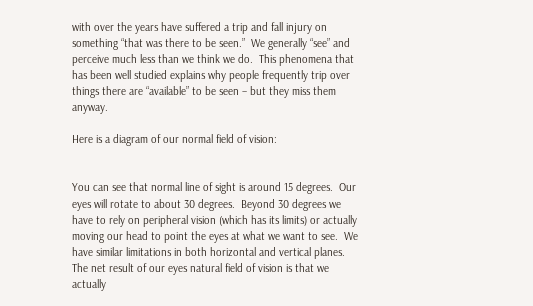with over the years have suffered a trip and fall injury on something “that was there to be seen.”  We generally “see” and perceive much less than we think we do.  This phenomena that has been well studied explains why people frequently trip over things there are “available” to be seen – but they miss them anyway.

Here is a diagram of our normal field of vision:


You can see that normal line of sight is around 15 degrees.  Our eyes will rotate to about 30 degrees.  Beyond 30 degrees we have to rely on peripheral vision (which has its limits) or actually moving our head to point the eyes at what we want to see.  We have similar limitations in both horizontal and vertical planes.  The net result of our eyes natural field of vision is that we actually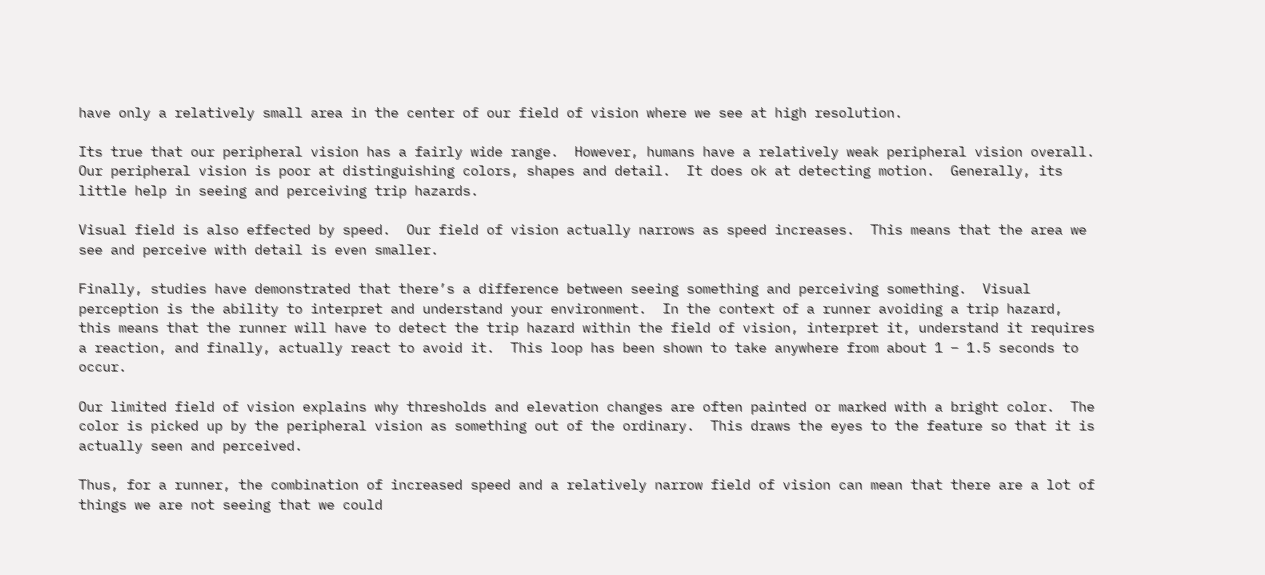have only a relatively small area in the center of our field of vision where we see at high resolution.

Its true that our peripheral vision has a fairly wide range.  However, humans have a relatively weak peripheral vision overall.  Our peripheral vision is poor at distinguishing colors, shapes and detail.  It does ok at detecting motion.  Generally, its little help in seeing and perceiving trip hazards.

Visual field is also effected by speed.  Our field of vision actually narrows as speed increases.  This means that the area we see and perceive with detail is even smaller.

Finally, studies have demonstrated that there’s a difference between seeing something and perceiving something.  Visual perception is the ability to interpret and understand your environment.  In the context of a runner avoiding a trip hazard, this means that the runner will have to detect the trip hazard within the field of vision, interpret it, understand it requires a reaction, and finally, actually react to avoid it.  This loop has been shown to take anywhere from about 1 – 1.5 seconds to occur.

Our limited field of vision explains why thresholds and elevation changes are often painted or marked with a bright color.  The color is picked up by the peripheral vision as something out of the ordinary.  This draws the eyes to the feature so that it is actually seen and perceived.

Thus, for a runner, the combination of increased speed and a relatively narrow field of vision can mean that there are a lot of things we are not seeing that we could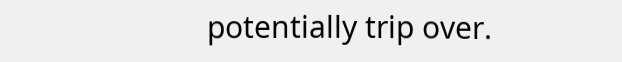potentially trip over.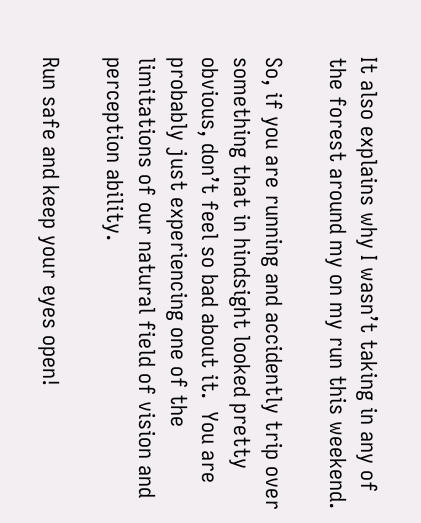It also explains why I wasn’t taking in any of the forest around my on my run this weekend.

So, if you are running and accidently trip over something that in hindsight looked pretty obvious, don’t feel so bad about it.  You are probably just experiencing one of the limitations of our natural field of vision and perception ability.

Run safe and keep your eyes open!